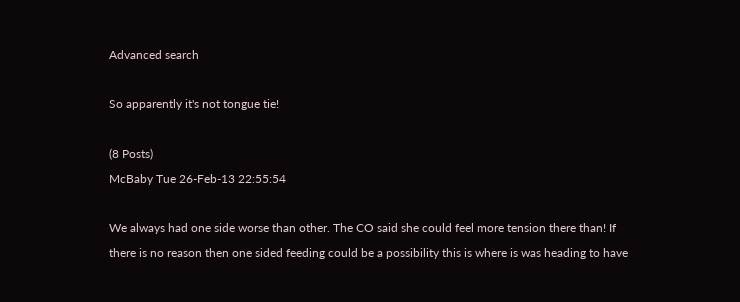Advanced search

So apparently it's not tongue tie!

(8 Posts)
McBaby Tue 26-Feb-13 22:55:54

We always had one side worse than other. The CO said she could feel more tension there than! If there is no reason then one sided feeding could be a possibility this is where is was heading to have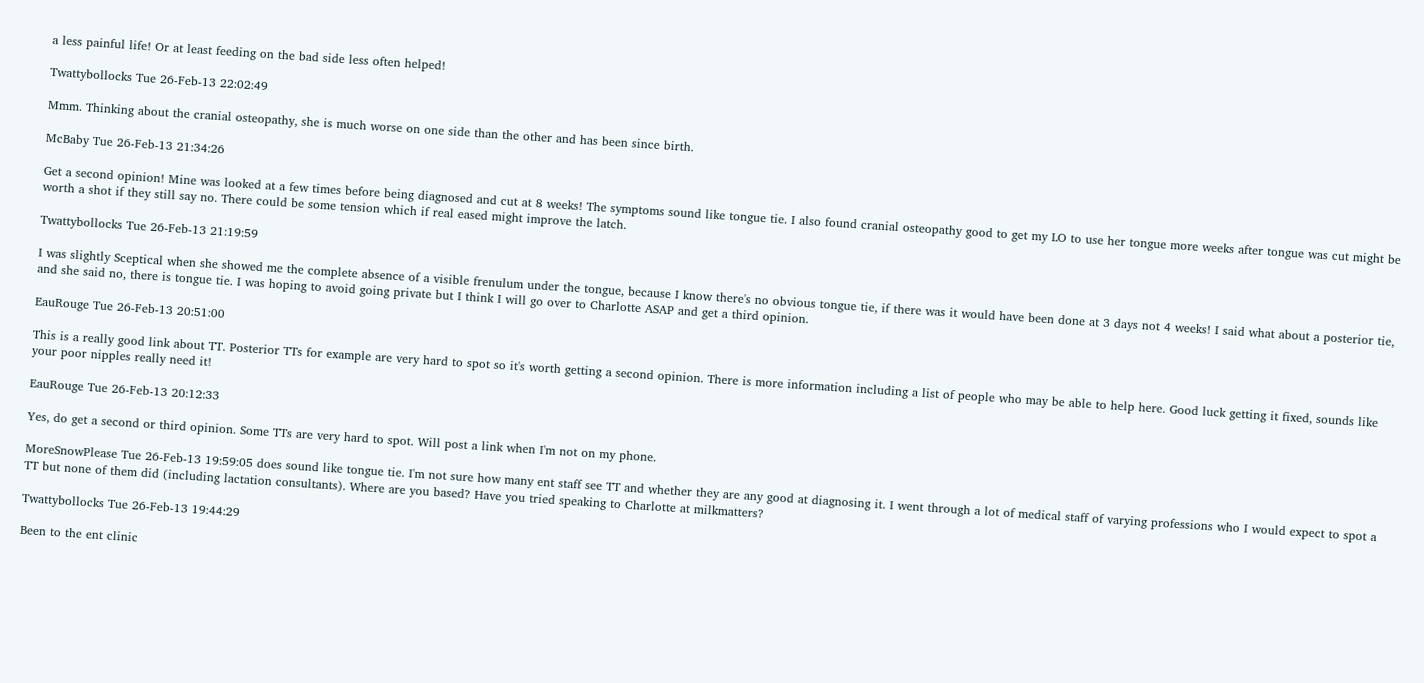a less painful life! Or at least feeding on the bad side less often helped!

Twattybollocks Tue 26-Feb-13 22:02:49

Mmm. Thinking about the cranial osteopathy, she is much worse on one side than the other and has been since birth.

McBaby Tue 26-Feb-13 21:34:26

Get a second opinion! Mine was looked at a few times before being diagnosed and cut at 8 weeks! The symptoms sound like tongue tie. I also found cranial osteopathy good to get my LO to use her tongue more weeks after tongue was cut might be worth a shot if they still say no. There could be some tension which if real eased might improve the latch.

Twattybollocks Tue 26-Feb-13 21:19:59

I was slightly Sceptical when she showed me the complete absence of a visible frenulum under the tongue, because I know there's no obvious tongue tie, if there was it would have been done at 3 days not 4 weeks! I said what about a posterior tie, and she said no, there is tongue tie. I was hoping to avoid going private but I think I will go over to Charlotte ASAP and get a third opinion.

EauRouge Tue 26-Feb-13 20:51:00

This is a really good link about TT. Posterior TTs for example are very hard to spot so it's worth getting a second opinion. There is more information including a list of people who may be able to help here. Good luck getting it fixed, sounds like your poor nipples really need it!

EauRouge Tue 26-Feb-13 20:12:33

Yes, do get a second or third opinion. Some TTs are very hard to spot. Will post a link when I'm not on my phone.

MoreSnowPlease Tue 26-Feb-13 19:59:05 does sound like tongue tie. I'm not sure how many ent staff see TT and whether they are any good at diagnosing it. I went through a lot of medical staff of varying professions who I would expect to spot a TT but none of them did (including lactation consultants). Where are you based? Have you tried speaking to Charlotte at milkmatters?

Twattybollocks Tue 26-Feb-13 19:44:29

Been to the ent clinic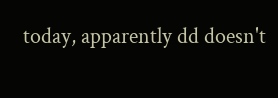today, apparently dd doesn't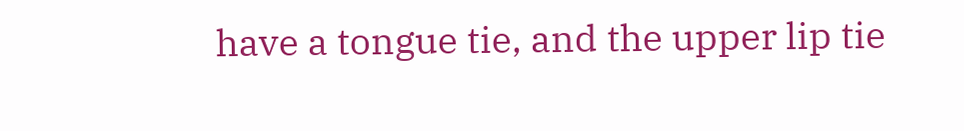have a tongue tie, and the upper lip tie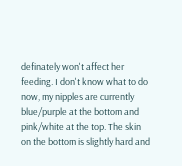definately won't affect her feeding. I don't know what to do now, my nipples are currently blue/purple at the bottom and pink/white at the top. The skin on the bottom is slightly hard and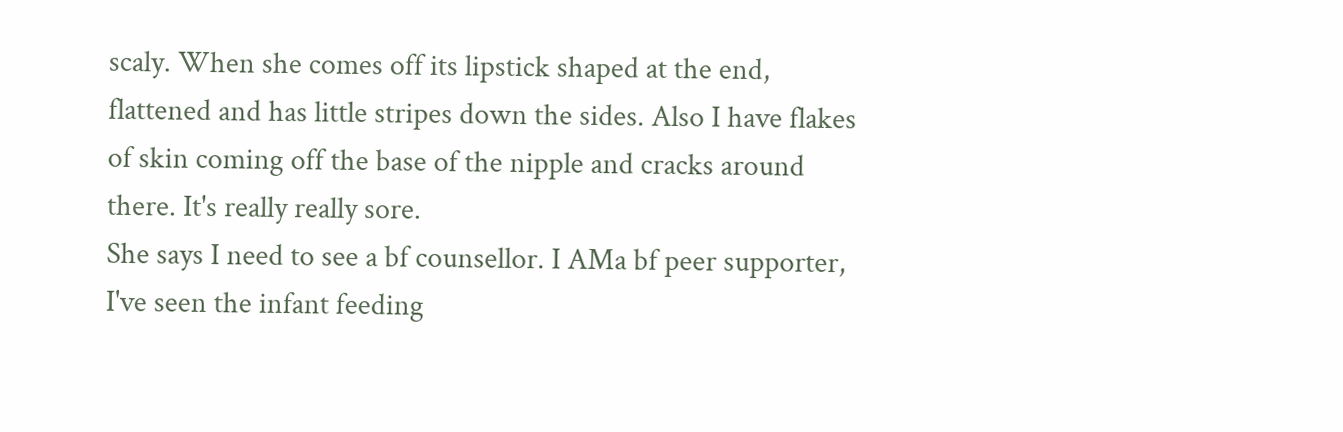scaly. When she comes off its lipstick shaped at the end, flattened and has little stripes down the sides. Also I have flakes of skin coming off the base of the nipple and cracks around there. It's really really sore.
She says I need to see a bf counsellor. I AMa bf peer supporter, I've seen the infant feeding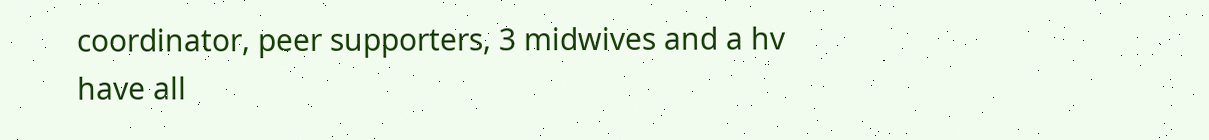coordinator, peer supporters, 3 midwives and a hv have all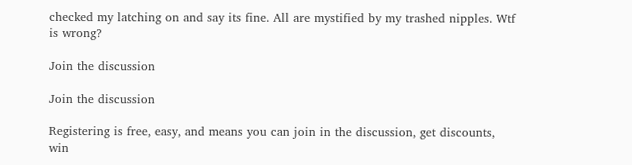checked my latching on and say its fine. All are mystified by my trashed nipples. Wtf is wrong?

Join the discussion

Join the discussion

Registering is free, easy, and means you can join in the discussion, get discounts, win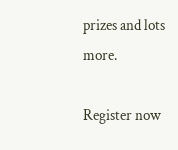prizes and lots more.

Register now